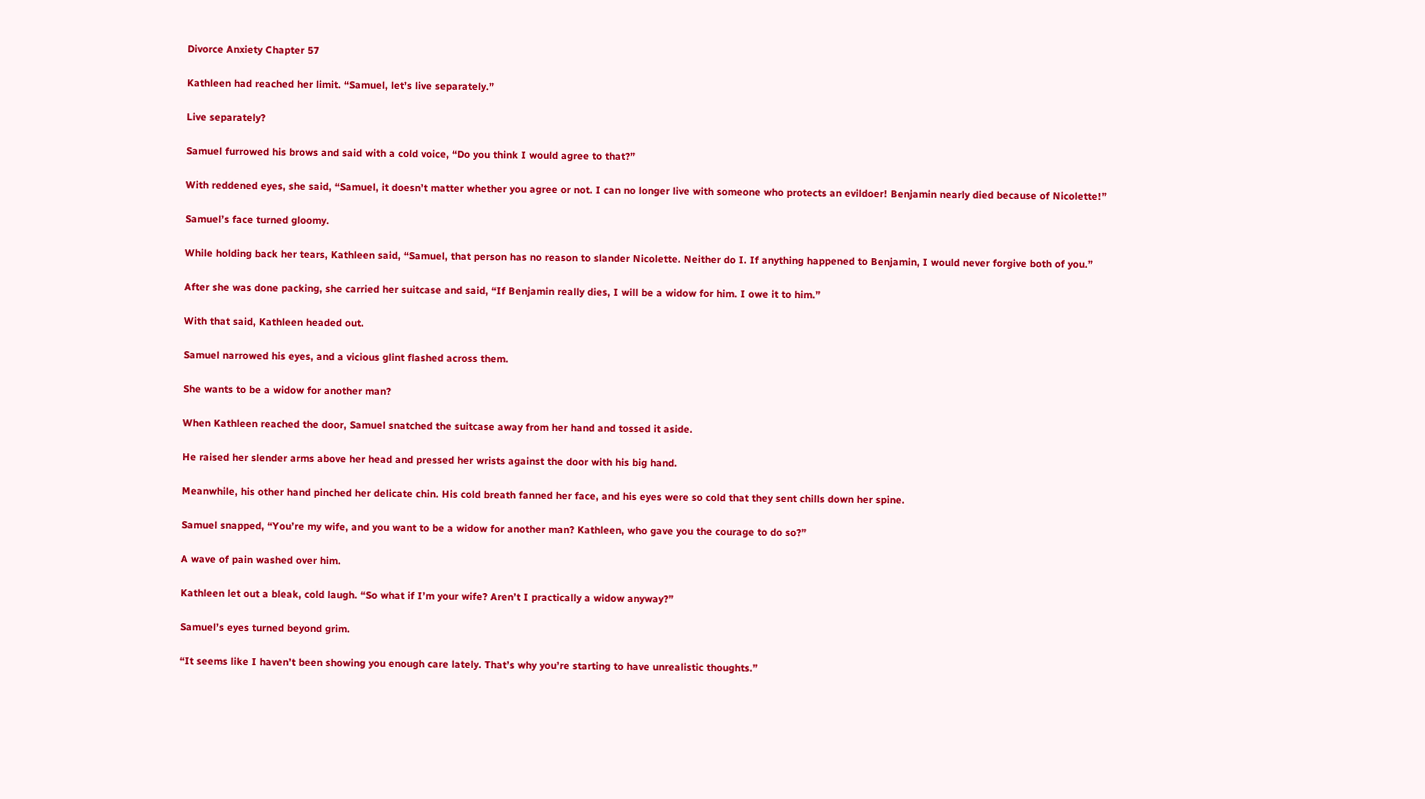Divorce Anxiety Chapter 57

Kathleen had reached her limit. “Samuel, let’s live separately.”

Live separately?

Samuel furrowed his brows and said with a cold voice, “Do you think I would agree to that?”

With reddened eyes, she said, “Samuel, it doesn’t matter whether you agree or not. I can no longer live with someone who protects an evildoer! Benjamin nearly died because of Nicolette!”

Samuel’s face turned gloomy.

While holding back her tears, Kathleen said, “Samuel, that person has no reason to slander Nicolette. Neither do I. If anything happened to Benjamin, I would never forgive both of you.”

After she was done packing, she carried her suitcase and said, “If Benjamin really dies, I will be a widow for him. I owe it to him.”

With that said, Kathleen headed out.

Samuel narrowed his eyes, and a vicious glint flashed across them.

She wants to be a widow for another man?

When Kathleen reached the door, Samuel snatched the suitcase away from her hand and tossed it aside.

He raised her slender arms above her head and pressed her wrists against the door with his big hand.

Meanwhile, his other hand pinched her delicate chin. His cold breath fanned her face, and his eyes were so cold that they sent chills down her spine.

Samuel snapped, “You’re my wife, and you want to be a widow for another man? Kathleen, who gave you the courage to do so?”

A wave of pain washed over him.

Kathleen let out a bleak, cold laugh. “So what if I’m your wife? Aren’t I practically a widow anyway?”

Samuel’s eyes turned beyond grim.

“It seems like I haven’t been showing you enough care lately. That’s why you’re starting to have unrealistic thoughts.”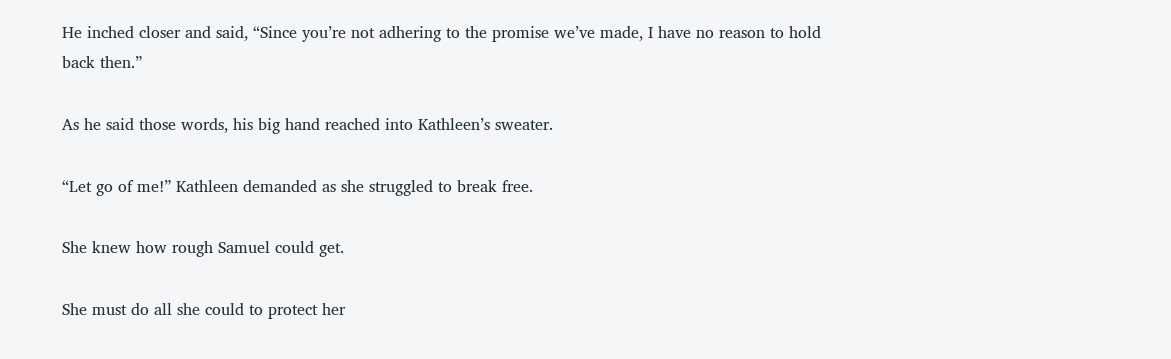He inched closer and said, “Since you’re not adhering to the promise we’ve made, I have no reason to hold back then.”

As he said those words, his big hand reached into Kathleen’s sweater.

“Let go of me!” Kathleen demanded as she struggled to break free.

She knew how rough Samuel could get.

She must do all she could to protect her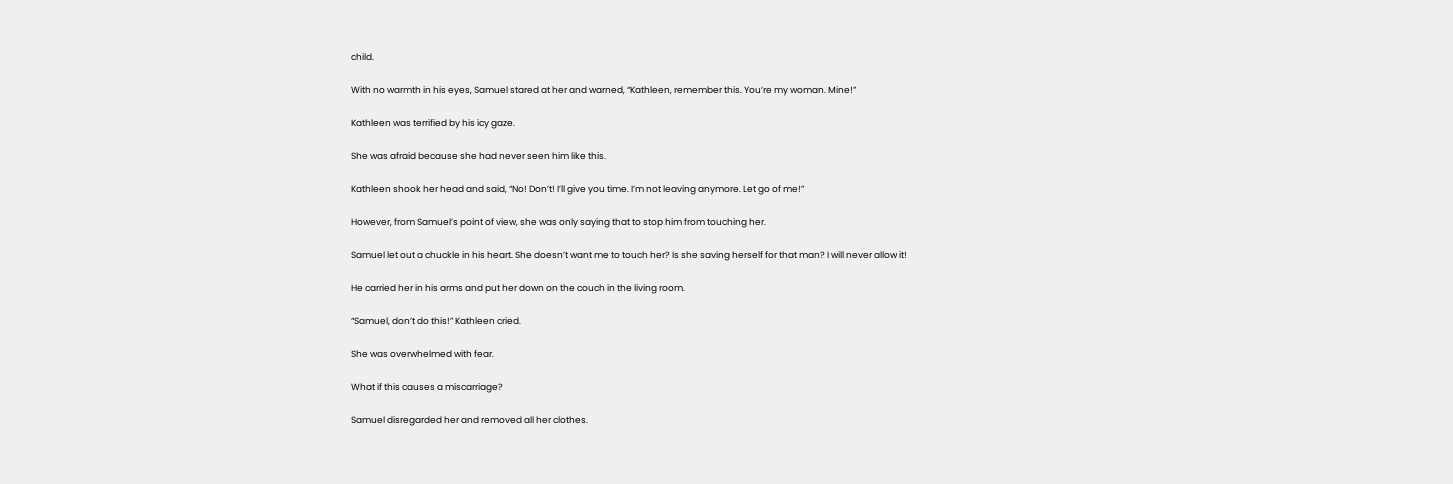child.

With no warmth in his eyes, Samuel stared at her and warned, “Kathleen, remember this. You’re my woman. Mine!”

Kathleen was terrified by his icy gaze.

She was afraid because she had never seen him like this.

Kathleen shook her head and said, “No! Don’t! I’ll give you time. I’m not leaving anymore. Let go of me!”

However, from Samuel’s point of view, she was only saying that to stop him from touching her.

Samuel let out a chuckle in his heart. She doesn’t want me to touch her? Is she saving herself for that man? I will never allow it!

He carried her in his arms and put her down on the couch in the living room.

“Samuel, don’t do this!” Kathleen cried.

She was overwhelmed with fear.

What if this causes a miscarriage?

Samuel disregarded her and removed all her clothes.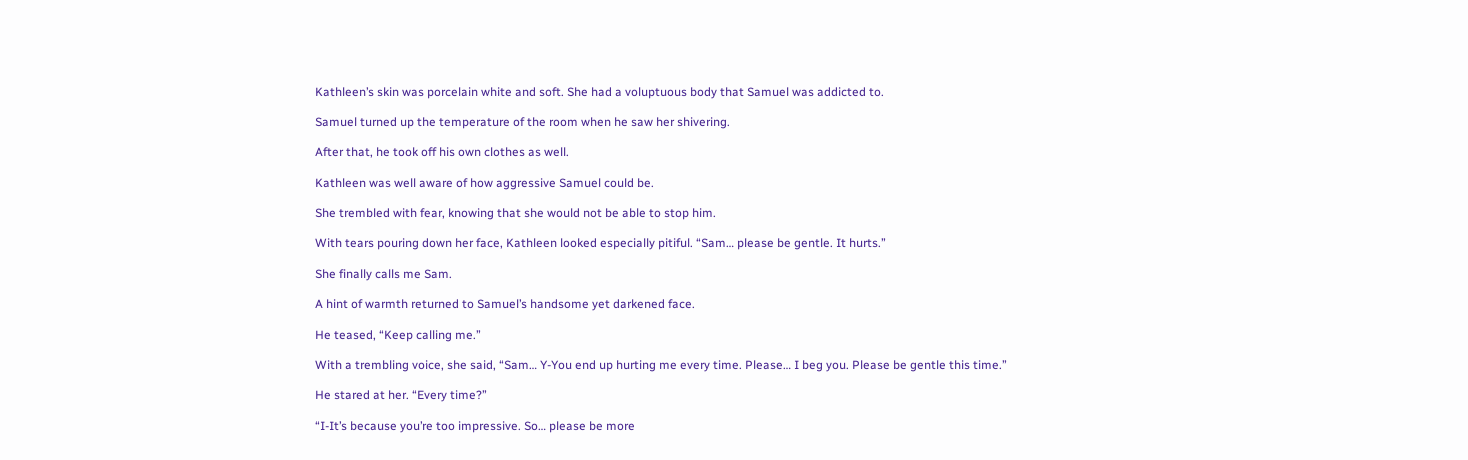Kathleen’s skin was porcelain white and soft. She had a voluptuous body that Samuel was addicted to.

Samuel turned up the temperature of the room when he saw her shivering.

After that, he took off his own clothes as well.

Kathleen was well aware of how aggressive Samuel could be.

She trembled with fear, knowing that she would not be able to stop him.

With tears pouring down her face, Kathleen looked especially pitiful. “Sam… please be gentle. It hurts.”

She finally calls me Sam.

A hint of warmth returned to Samuel’s handsome yet darkened face.

He teased, “Keep calling me.”

With a trembling voice, she said, “Sam… Y-You end up hurting me every time. Please… I beg you. Please be gentle this time.”

He stared at her. “Every time?”

“I-It’s because you’re too impressive. So… please be more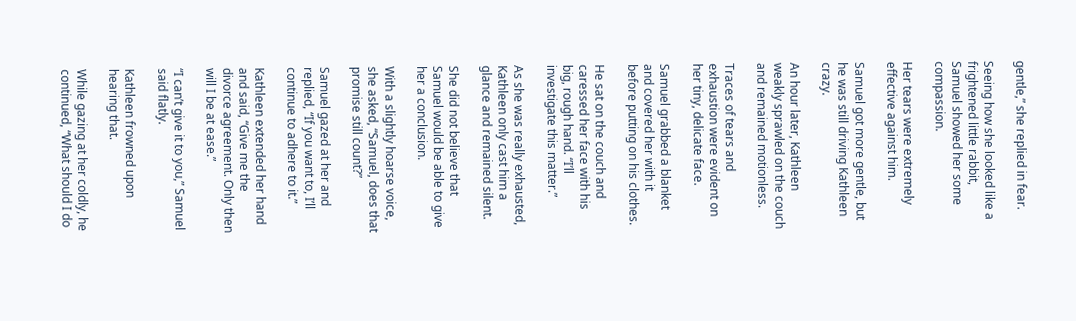gentle,” she replied in fear.

Seeing how she looked like a frightened little rabbit, Samuel showed her some compassion.

Her tears were extremely effective against him.

Samuel got more gentle, but he was still driving Kathleen crazy.

An hour later, Kathleen weakly sprawled on the couch and remained motionless.

Traces of tears and exhaustion were evident on her tiny, delicate face.

Samuel grabbed a blanket and covered her with it before putting on his clothes.

He sat on the couch and caressed her face with his big, rough hand. “I’ll investigate this matter.”

As she was really exhausted, Kathleen only cast him a glance and remained silent.

She did not believe that Samuel would be able to give her a conclusion.

With a slightly hoarse voice, she asked, “Samuel, does that promise still count?”

Samuel gazed at her and replied, “If you want to, I’ll continue to adhere to it.”

Kathleen extended her hand and said, “Give me the divorce agreement. Only then will I be at ease.”

“I can’t give it to you,” Samuel said flatly.

Kathleen frowned upon hearing that.

While gazing at her coldly, he continued, “What should I do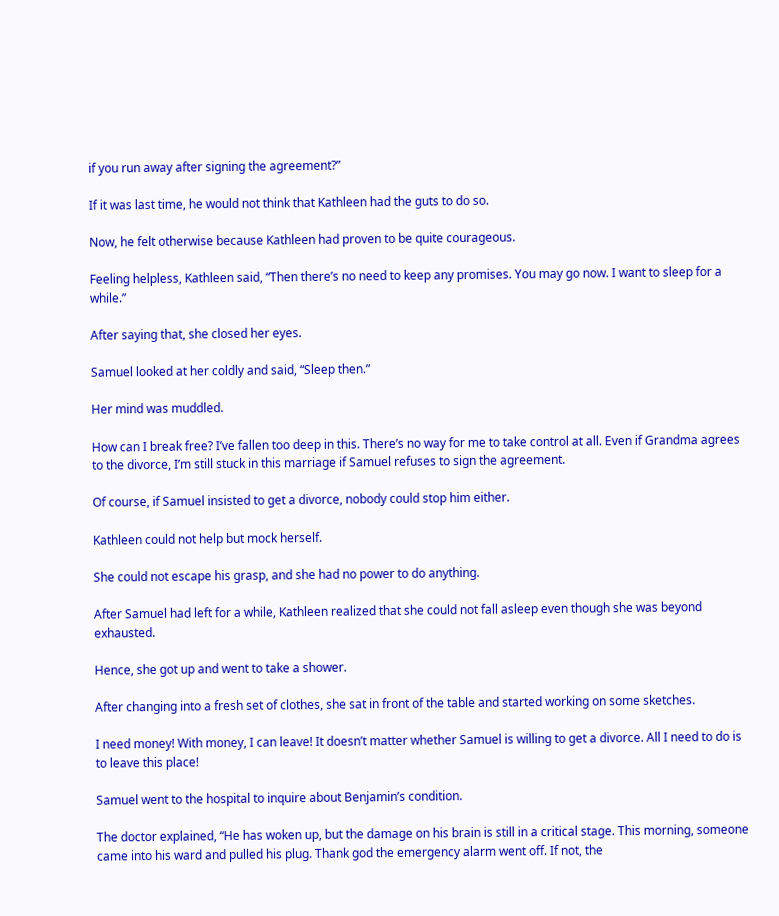if you run away after signing the agreement?”

If it was last time, he would not think that Kathleen had the guts to do so.

Now, he felt otherwise because Kathleen had proven to be quite courageous.

Feeling helpless, Kathleen said, “Then there’s no need to keep any promises. You may go now. I want to sleep for a while.”

After saying that, she closed her eyes.

Samuel looked at her coldly and said, “Sleep then.”

Her mind was muddled.

How can I break free? I’ve fallen too deep in this. There’s no way for me to take control at all. Even if Grandma agrees to the divorce, I’m still stuck in this marriage if Samuel refuses to sign the agreement.

Of course, if Samuel insisted to get a divorce, nobody could stop him either.

Kathleen could not help but mock herself.

She could not escape his grasp, and she had no power to do anything.

After Samuel had left for a while, Kathleen realized that she could not fall asleep even though she was beyond exhausted.

Hence, she got up and went to take a shower.

After changing into a fresh set of clothes, she sat in front of the table and started working on some sketches.

I need money! With money, I can leave! It doesn’t matter whether Samuel is willing to get a divorce. All I need to do is to leave this place!

Samuel went to the hospital to inquire about Benjamin’s condition.

The doctor explained, “He has woken up, but the damage on his brain is still in a critical stage. This morning, someone came into his ward and pulled his plug. Thank god the emergency alarm went off. If not, the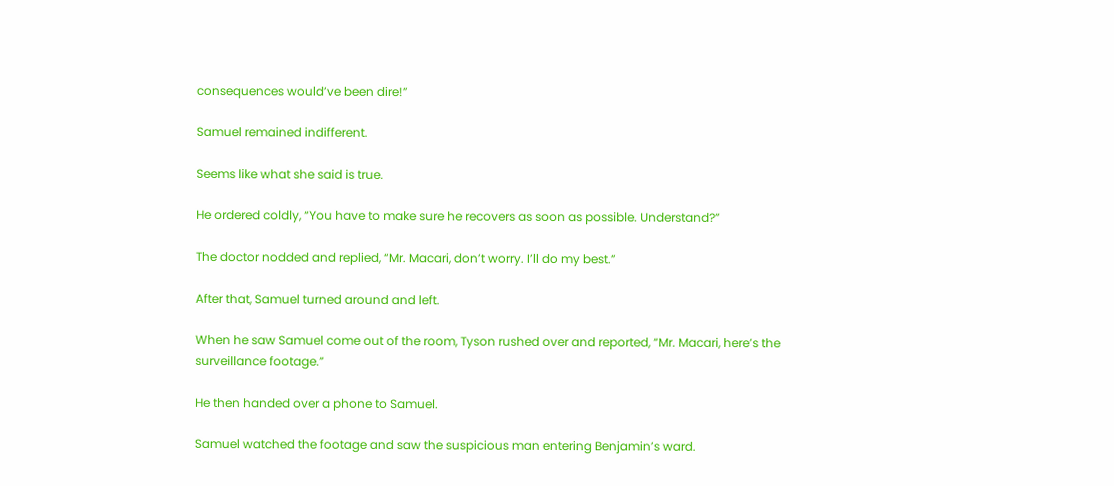consequences would’ve been dire!”

Samuel remained indifferent.

Seems like what she said is true.

He ordered coldly, “You have to make sure he recovers as soon as possible. Understand?”

The doctor nodded and replied, “Mr. Macari, don’t worry. I’ll do my best.”

After that, Samuel turned around and left.

When he saw Samuel come out of the room, Tyson rushed over and reported, “Mr. Macari, here’s the surveillance footage.”

He then handed over a phone to Samuel.

Samuel watched the footage and saw the suspicious man entering Benjamin’s ward.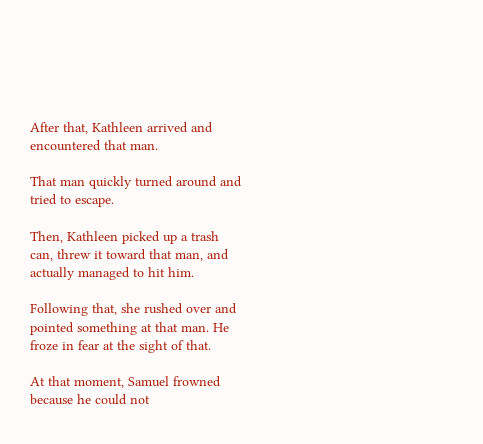After that, Kathleen arrived and encountered that man.

That man quickly turned around and tried to escape.

Then, Kathleen picked up a trash can, threw it toward that man, and actually managed to hit him.

Following that, she rushed over and pointed something at that man. He froze in fear at the sight of that.

At that moment, Samuel frowned because he could not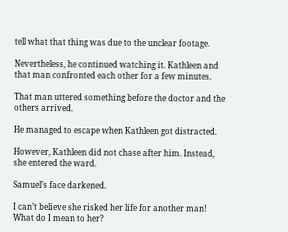tell what that thing was due to the unclear footage.

Nevertheless, he continued watching it. Kathleen and that man confronted each other for a few minutes.

That man uttered something before the doctor and the others arrived.

He managed to escape when Kathleen got distracted.

However, Kathleen did not chase after him. Instead, she entered the ward.

Samuel’s face darkened.

I can’t believe she risked her life for another man! What do I mean to her?